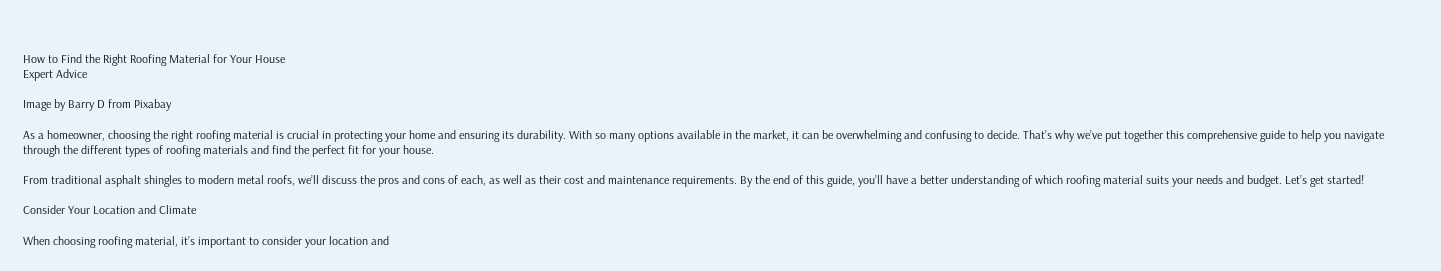How to Find the Right Roofing Material for Your House
Expert Advice

Image by Barry D from Pixabay

As a homeowner, choosing the right roofing material is crucial in protecting your home and ensuring its durability. With so many options available in the market, it can be overwhelming and confusing to decide. That’s why we’ve put together this comprehensive guide to help you navigate through the different types of roofing materials and find the perfect fit for your house.

From traditional asphalt shingles to modern metal roofs, we’ll discuss the pros and cons of each, as well as their cost and maintenance requirements. By the end of this guide, you’ll have a better understanding of which roofing material suits your needs and budget. Let’s get started!

Consider Your Location and Climate

When choosing roofing material, it’s important to consider your location and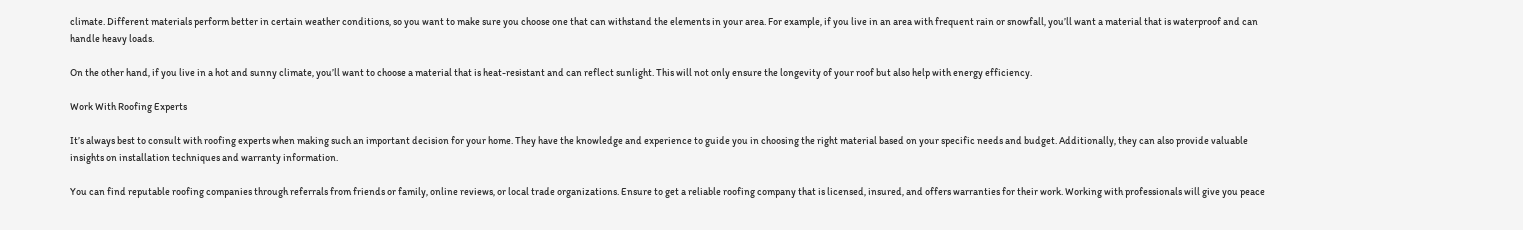climate. Different materials perform better in certain weather conditions, so you want to make sure you choose one that can withstand the elements in your area. For example, if you live in an area with frequent rain or snowfall, you’ll want a material that is waterproof and can handle heavy loads.

On the other hand, if you live in a hot and sunny climate, you’ll want to choose a material that is heat-resistant and can reflect sunlight. This will not only ensure the longevity of your roof but also help with energy efficiency.

Work With Roofing Experts

It’s always best to consult with roofing experts when making such an important decision for your home. They have the knowledge and experience to guide you in choosing the right material based on your specific needs and budget. Additionally, they can also provide valuable insights on installation techniques and warranty information.

You can find reputable roofing companies through referrals from friends or family, online reviews, or local trade organizations. Ensure to get a reliable roofing company that is licensed, insured, and offers warranties for their work. Working with professionals will give you peace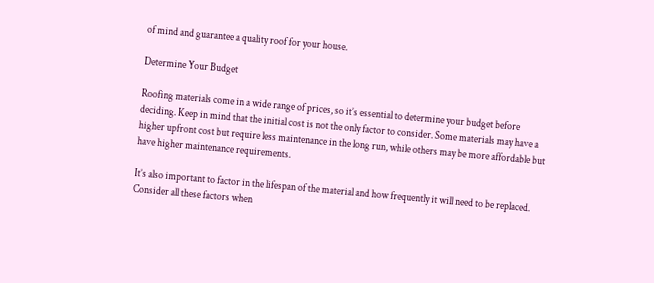of mind and guarantee a quality roof for your house.

Determine Your Budget

Roofing materials come in a wide range of prices, so it’s essential to determine your budget before deciding. Keep in mind that the initial cost is not the only factor to consider. Some materials may have a higher upfront cost but require less maintenance in the long run, while others may be more affordable but have higher maintenance requirements.

It’s also important to factor in the lifespan of the material and how frequently it will need to be replaced. Consider all these factors when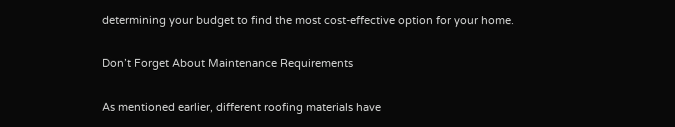determining your budget to find the most cost-effective option for your home.

Don’t Forget About Maintenance Requirements

As mentioned earlier, different roofing materials have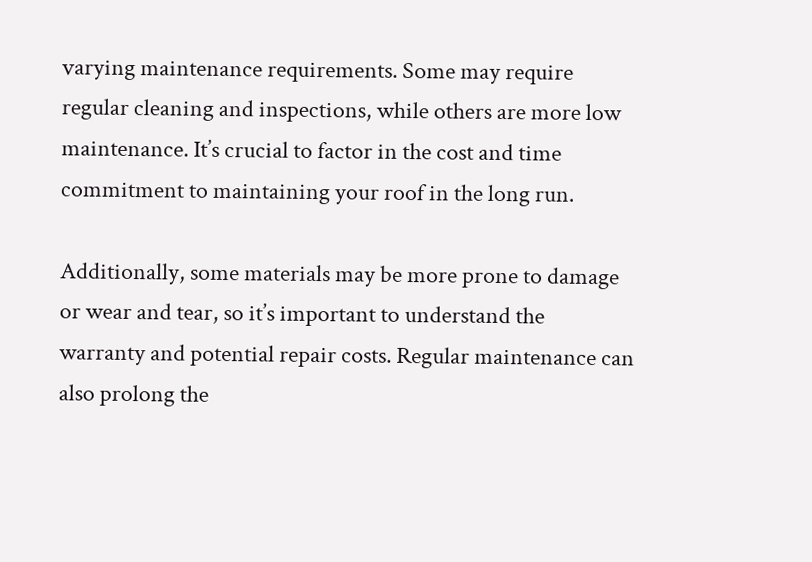varying maintenance requirements. Some may require regular cleaning and inspections, while others are more low maintenance. It’s crucial to factor in the cost and time commitment to maintaining your roof in the long run.

Additionally, some materials may be more prone to damage or wear and tear, so it’s important to understand the warranty and potential repair costs. Regular maintenance can also prolong the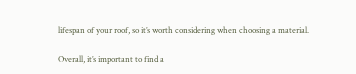lifespan of your roof, so it’s worth considering when choosing a material.

Overall, it’s important to find a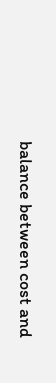balance between cost and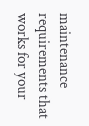maintenance requirements that works for your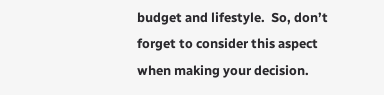budget and lifestyle.  So, don’t forget to consider this aspect when making your decision.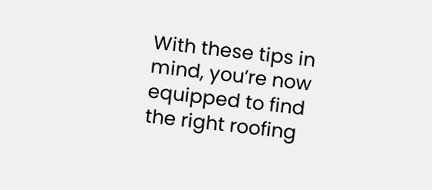With these tips in mind, you’re now equipped to find the right roofing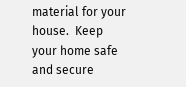material for your house.  Keep your home safe and secure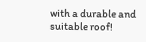with a durable and suitable roof!